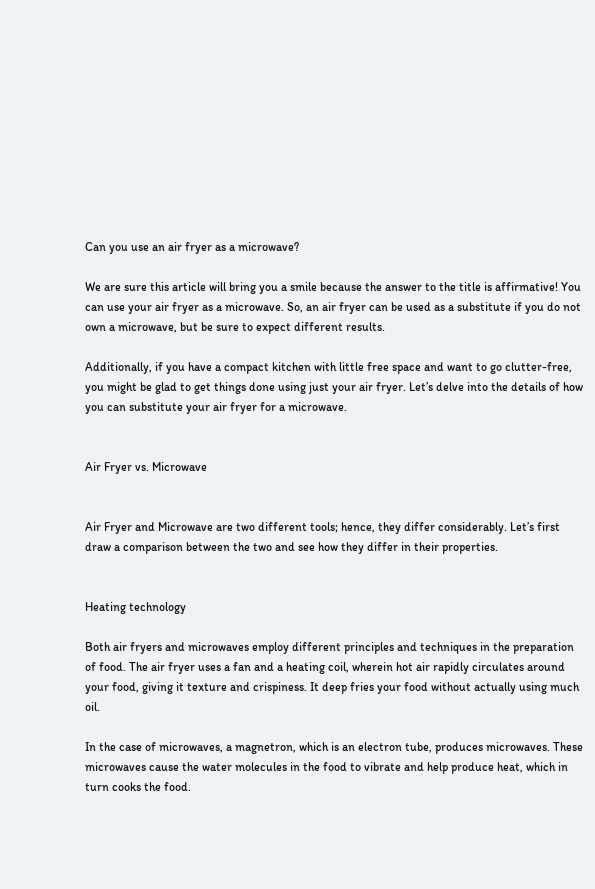Can you use an air fryer as a microwave?

We are sure this article will bring you a smile because the answer to the title is affirmative! You can use your air fryer as a microwave. So, an air fryer can be used as a substitute if you do not own a microwave, but be sure to expect different results.

Additionally, if you have a compact kitchen with little free space and want to go clutter-free, you might be glad to get things done using just your air fryer. Let’s delve into the details of how you can substitute your air fryer for a microwave.


Air Fryer vs. Microwave


Air Fryer and Microwave are two different tools; hence, they differ considerably. Let’s first draw a comparison between the two and see how they differ in their properties.


Heating technology

Both air fryers and microwaves employ different principles and techniques in the preparation of food. The air fryer uses a fan and a heating coil, wherein hot air rapidly circulates around your food, giving it texture and crispiness. It deep fries your food without actually using much oil.

In the case of microwaves, a magnetron, which is an electron tube, produces microwaves. These microwaves cause the water molecules in the food to vibrate and help produce heat, which in turn cooks the food.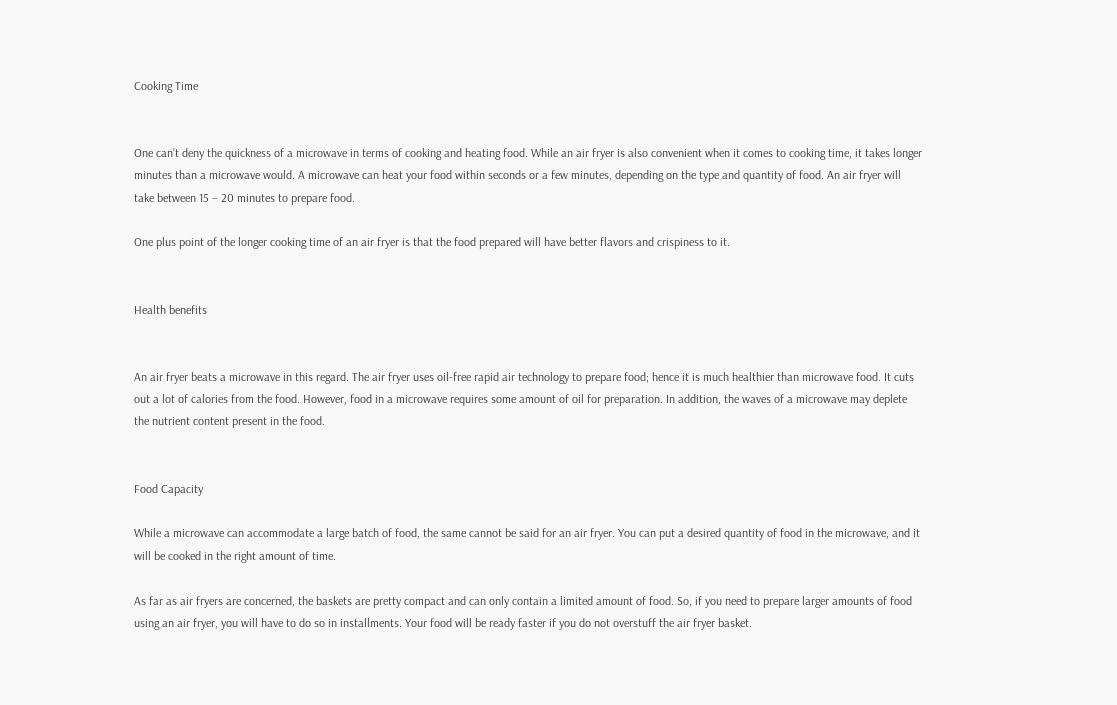Cooking Time


One can’t deny the quickness of a microwave in terms of cooking and heating food. While an air fryer is also convenient when it comes to cooking time, it takes longer minutes than a microwave would. A microwave can heat your food within seconds or a few minutes, depending on the type and quantity of food. An air fryer will take between 15 – 20 minutes to prepare food.

One plus point of the longer cooking time of an air fryer is that the food prepared will have better flavors and crispiness to it.


Health benefits


An air fryer beats a microwave in this regard. The air fryer uses oil-free rapid air technology to prepare food; hence it is much healthier than microwave food. It cuts out a lot of calories from the food. However, food in a microwave requires some amount of oil for preparation. In addition, the waves of a microwave may deplete the nutrient content present in the food.


Food Capacity

While a microwave can accommodate a large batch of food, the same cannot be said for an air fryer. You can put a desired quantity of food in the microwave, and it will be cooked in the right amount of time.

As far as air fryers are concerned, the baskets are pretty compact and can only contain a limited amount of food. So, if you need to prepare larger amounts of food using an air fryer, you will have to do so in installments. Your food will be ready faster if you do not overstuff the air fryer basket.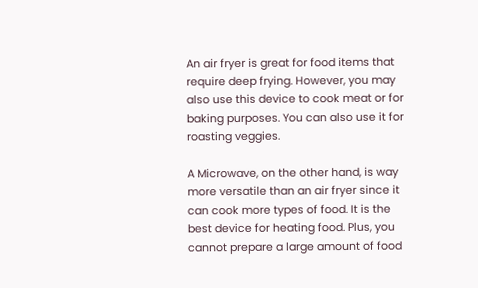An air fryer is great for food items that require deep frying. However, you may also use this device to cook meat or for baking purposes. You can also use it for roasting veggies.

A Microwave, on the other hand, is way more versatile than an air fryer since it can cook more types of food. It is the best device for heating food. Plus, you cannot prepare a large amount of food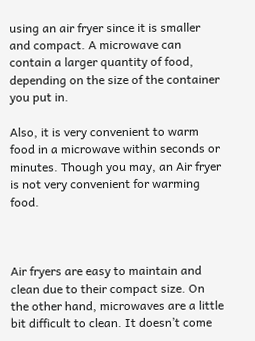using an air fryer since it is smaller and compact. A microwave can contain a larger quantity of food, depending on the size of the container you put in.

Also, it is very convenient to warm food in a microwave within seconds or minutes. Though you may, an Air fryer is not very convenient for warming food.



Air fryers are easy to maintain and clean due to their compact size. On the other hand, microwaves are a little bit difficult to clean. It doesn’t come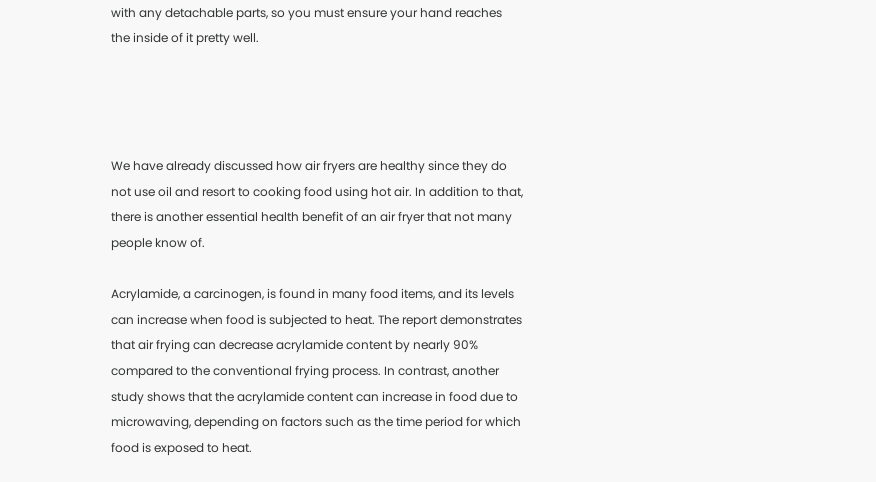with any detachable parts, so you must ensure your hand reaches the inside of it pretty well.




We have already discussed how air fryers are healthy since they do not use oil and resort to cooking food using hot air. In addition to that, there is another essential health benefit of an air fryer that not many people know of.

Acrylamide, a carcinogen, is found in many food items, and its levels can increase when food is subjected to heat. The report demonstrates that air frying can decrease acrylamide content by nearly 90% compared to the conventional frying process. In contrast, another study shows that the acrylamide content can increase in food due to microwaving, depending on factors such as the time period for which food is exposed to heat.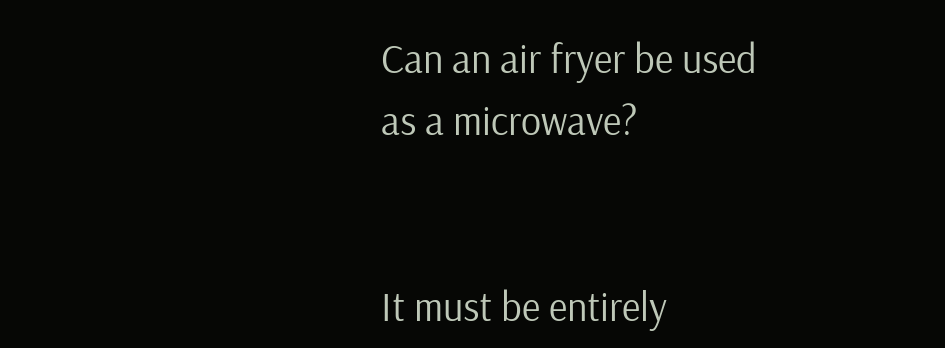Can an air fryer be used as a microwave?


It must be entirely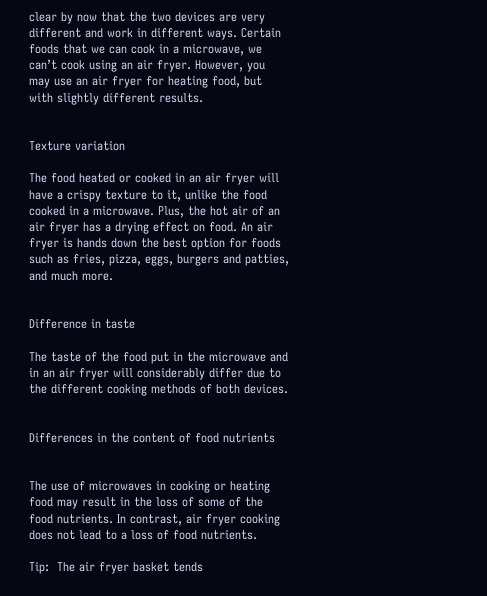clear by now that the two devices are very different and work in different ways. Certain foods that we can cook in a microwave, we can’t cook using an air fryer. However, you may use an air fryer for heating food, but with slightly different results.


Texture variation

The food heated or cooked in an air fryer will have a crispy texture to it, unlike the food cooked in a microwave. Plus, the hot air of an air fryer has a drying effect on food. An air fryer is hands down the best option for foods such as fries, pizza, eggs, burgers and patties, and much more.


Difference in taste

The taste of the food put in the microwave and in an air fryer will considerably differ due to the different cooking methods of both devices.


Differences in the content of food nutrients


The use of microwaves in cooking or heating food may result in the loss of some of the food nutrients. In contrast, air fryer cooking does not lead to a loss of food nutrients.

Tip:  The air fryer basket tends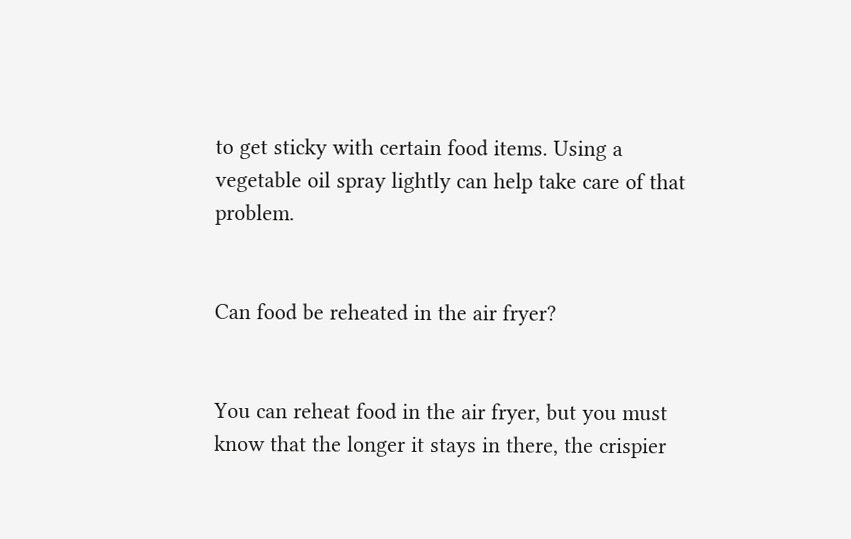to get sticky with certain food items. Using a vegetable oil spray lightly can help take care of that problem.


Can food be reheated in the air fryer?


You can reheat food in the air fryer, but you must know that the longer it stays in there, the crispier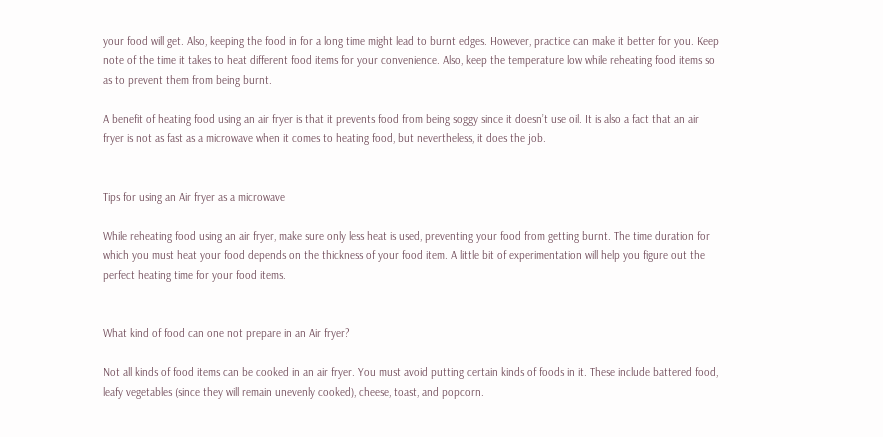your food will get. Also, keeping the food in for a long time might lead to burnt edges. However, practice can make it better for you. Keep note of the time it takes to heat different food items for your convenience. Also, keep the temperature low while reheating food items so as to prevent them from being burnt.

A benefit of heating food using an air fryer is that it prevents food from being soggy since it doesn’t use oil. It is also a fact that an air fryer is not as fast as a microwave when it comes to heating food, but nevertheless, it does the job.


Tips for using an Air fryer as a microwave

While reheating food using an air fryer, make sure only less heat is used, preventing your food from getting burnt. The time duration for which you must heat your food depends on the thickness of your food item. A little bit of experimentation will help you figure out the perfect heating time for your food items.


What kind of food can one not prepare in an Air fryer?

Not all kinds of food items can be cooked in an air fryer. You must avoid putting certain kinds of foods in it. These include battered food, leafy vegetables (since they will remain unevenly cooked), cheese, toast, and popcorn.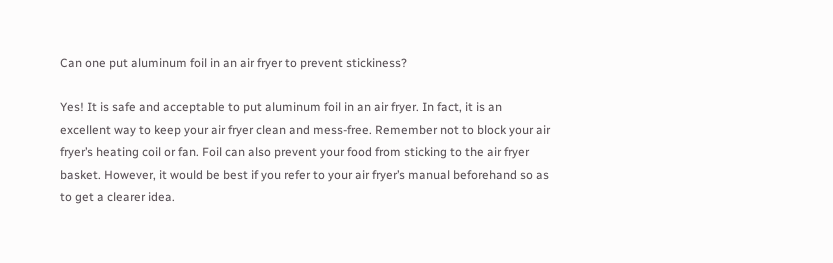Can one put aluminum foil in an air fryer to prevent stickiness?

Yes! It is safe and acceptable to put aluminum foil in an air fryer. In fact, it is an excellent way to keep your air fryer clean and mess-free. Remember not to block your air fryer’s heating coil or fan. Foil can also prevent your food from sticking to the air fryer basket. However, it would be best if you refer to your air fryer’s manual beforehand so as to get a clearer idea.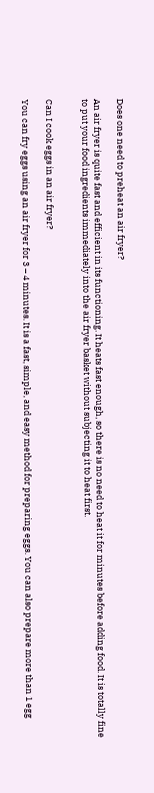Does one need to preheat an air fryer?

An air fryer is quite fast and efficient in its functioning. It heats fast enough, so there is no need to heat it for minutes before adding food. It is totally fine to put your food ingredients immediately into the air fryer basket without subjecting it to heat first.


Can I cook eggs in an air fryer?

You can fry eggs using an air fryer for 3 – 4 minutes. It is a fast, simple, and easy method for preparing eggs. You can also prepare more than 1 egg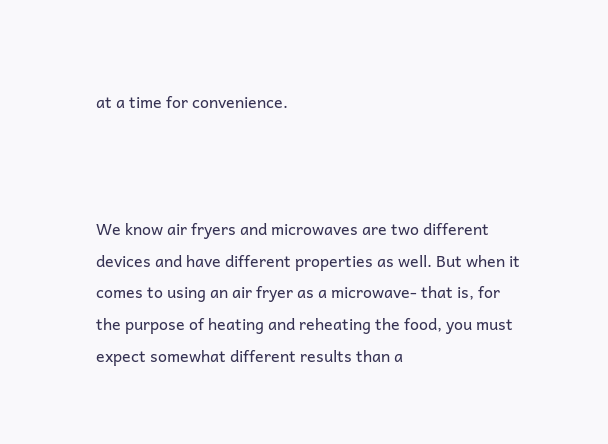at a time for convenience.



We know air fryers and microwaves are two different devices and have different properties as well. But when it comes to using an air fryer as a microwave- that is, for the purpose of heating and reheating the food, you must expect somewhat different results than a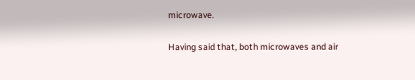microwave.

Having said that, both microwaves and air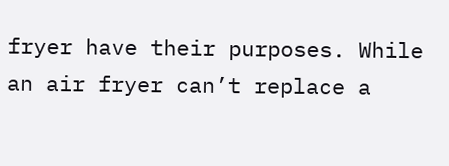fryer have their purposes. While an air fryer can’t replace a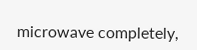microwave completely,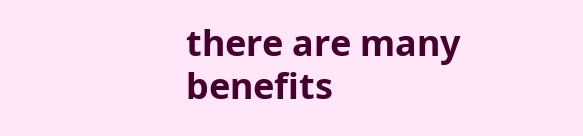there are many benefits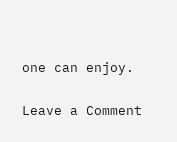one can enjoy.

Leave a Comment